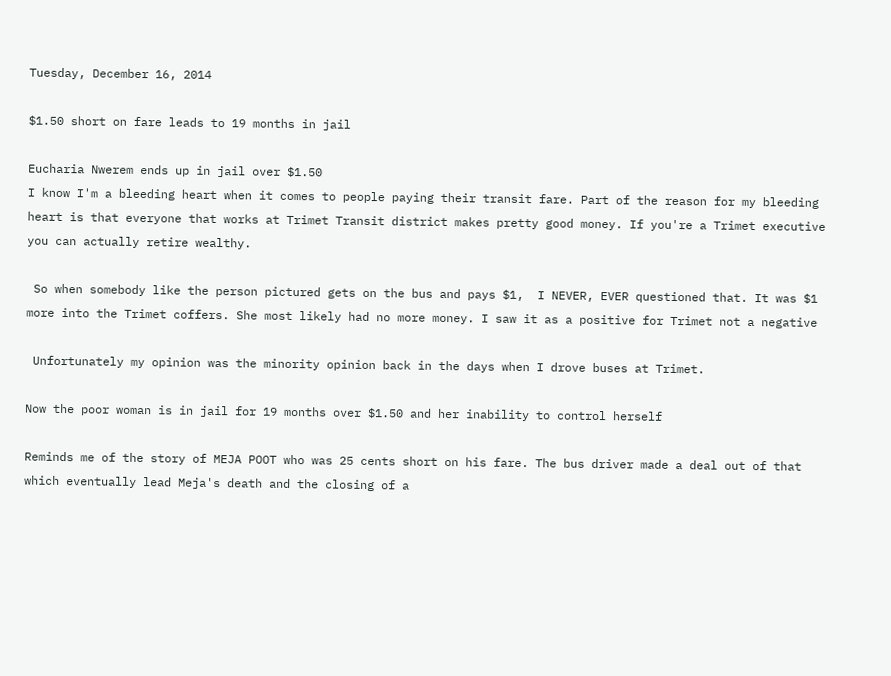Tuesday, December 16, 2014

$1.50 short on fare leads to 19 months in jail

Eucharia Nwerem ends up in jail over $1.50
I know I'm a bleeding heart when it comes to people paying their transit fare. Part of the reason for my bleeding heart is that everyone that works at Trimet Transit district makes pretty good money. If you're a Trimet executive you can actually retire wealthy.

 So when somebody like the person pictured gets on the bus and pays $1,  I NEVER, EVER questioned that. It was $1 more into the Trimet coffers. She most likely had no more money. I saw it as a positive for Trimet not a negative

 Unfortunately my opinion was the minority opinion back in the days when I drove buses at Trimet.

Now the poor woman is in jail for 19 months over $1.50 and her inability to control herself

Reminds me of the story of MEJA POOT who was 25 cents short on his fare. The bus driver made a deal out of that which eventually lead Meja's death and the closing of a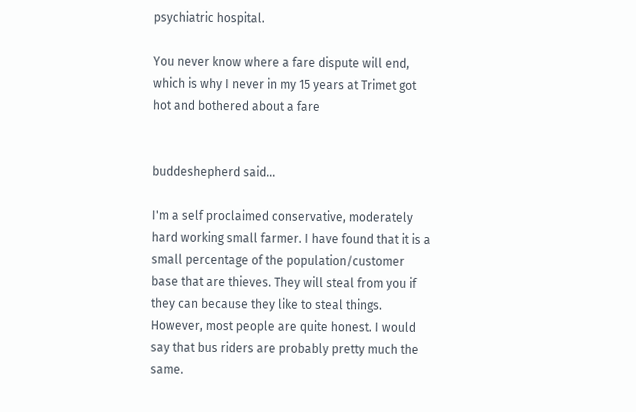psychiatric hospital.

You never know where a fare dispute will end, which is why I never in my 15 years at Trimet got hot and bothered about a fare


buddeshepherd said...

I'm a self proclaimed conservative, moderately hard working small farmer. I have found that it is a small percentage of the population/customer base that are thieves. They will steal from you if they can because they like to steal things.
However, most people are quite honest. I would say that bus riders are probably pretty much the same.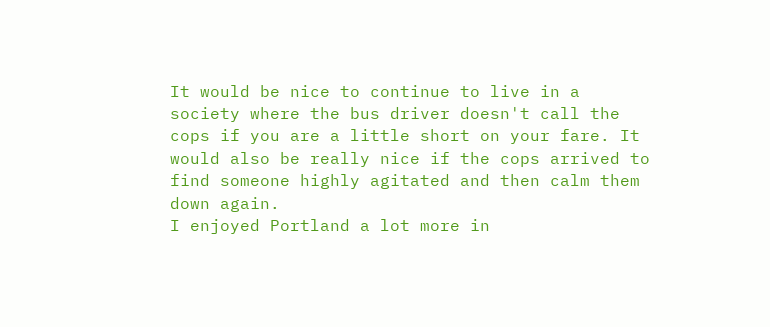It would be nice to continue to live in a society where the bus driver doesn't call the cops if you are a little short on your fare. It would also be really nice if the cops arrived to find someone highly agitated and then calm them down again.
I enjoyed Portland a lot more in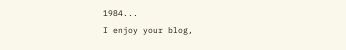1984...
I enjoy your blog,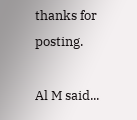thanks for posting.

Al M said...